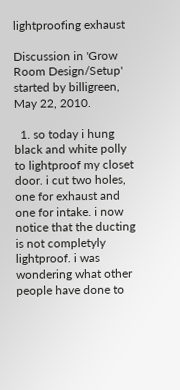lightproofing exhaust

Discussion in 'Grow Room Design/Setup' started by billigreen, May 22, 2010.

  1. so today i hung black and white polly to lightproof my closet door. i cut two holes, one for exhaust and one for intake. i now notice that the ducting is not completyly lightproof. i was wondering what other people have done to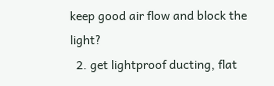keep good air flow and block the light?
  2. get lightproof ducting, flat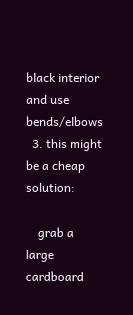black interior and use bends/elbows
  3. this might be a cheap solution:

    grab a large cardboard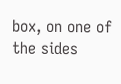box, on one of the sides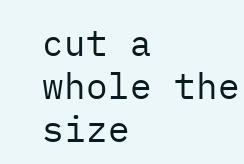cut a whole the size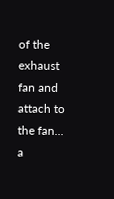of the exhaust fan and attach to the fan... a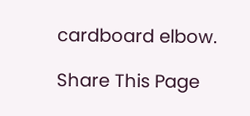cardboard elbow.

Share This Page